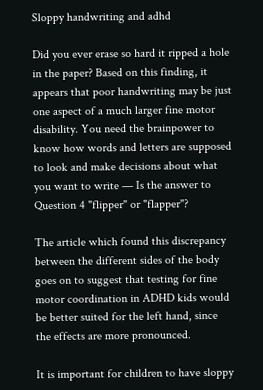Sloppy handwriting and adhd

Did you ever erase so hard it ripped a hole in the paper? Based on this finding, it appears that poor handwriting may be just one aspect of a much larger fine motor disability. You need the brainpower to know how words and letters are supposed to look and make decisions about what you want to write — Is the answer to Question 4 "flipper" or "flapper"?

The article which found this discrepancy between the different sides of the body goes on to suggest that testing for fine motor coordination in ADHD kids would be better suited for the left hand, since the effects are more pronounced.

It is important for children to have sloppy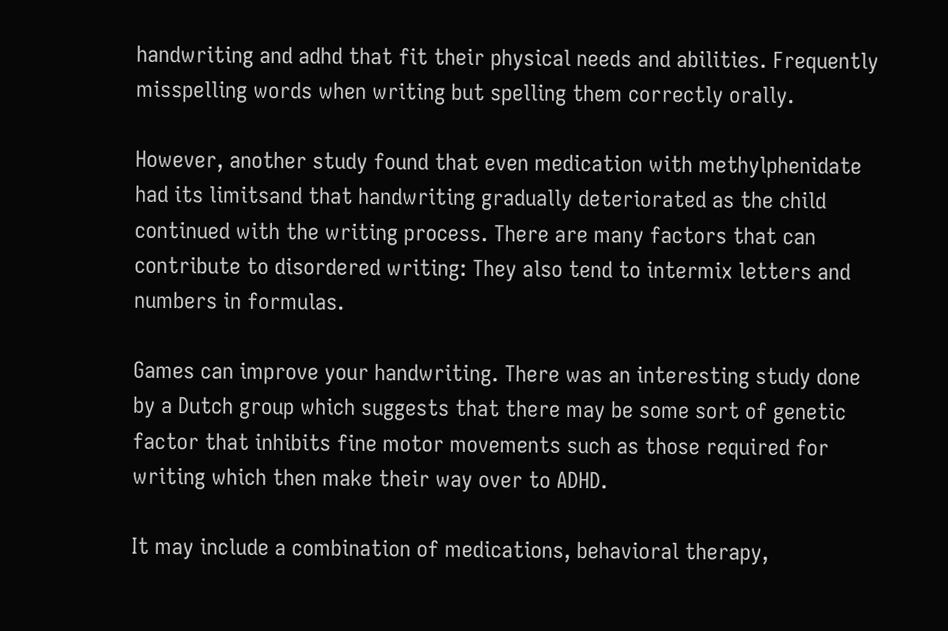handwriting and adhd that fit their physical needs and abilities. Frequently misspelling words when writing but spelling them correctly orally.

However, another study found that even medication with methylphenidate had its limitsand that handwriting gradually deteriorated as the child continued with the writing process. There are many factors that can contribute to disordered writing: They also tend to intermix letters and numbers in formulas.

Games can improve your handwriting. There was an interesting study done by a Dutch group which suggests that there may be some sort of genetic factor that inhibits fine motor movements such as those required for writing which then make their way over to ADHD.

It may include a combination of medications, behavioral therapy,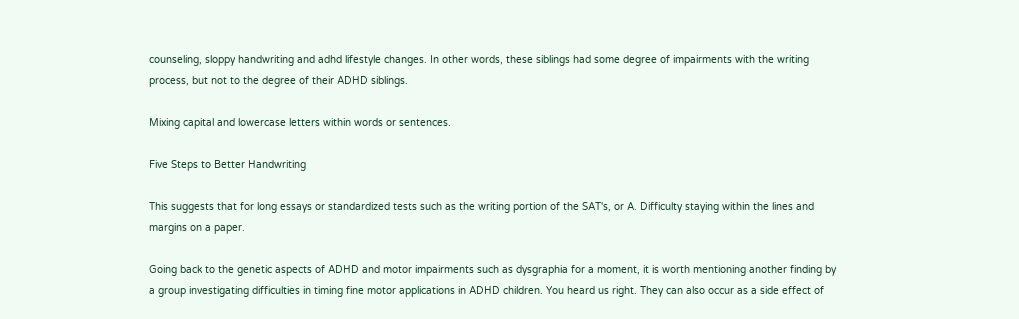counseling, sloppy handwriting and adhd lifestyle changes. In other words, these siblings had some degree of impairments with the writing process, but not to the degree of their ADHD siblings.

Mixing capital and lowercase letters within words or sentences.

Five Steps to Better Handwriting

This suggests that for long essays or standardized tests such as the writing portion of the SAT's, or A. Difficulty staying within the lines and margins on a paper.

Going back to the genetic aspects of ADHD and motor impairments such as dysgraphia for a moment, it is worth mentioning another finding by a group investigating difficulties in timing fine motor applications in ADHD children. You heard us right. They can also occur as a side effect of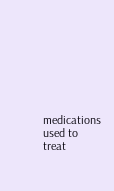medications used to treat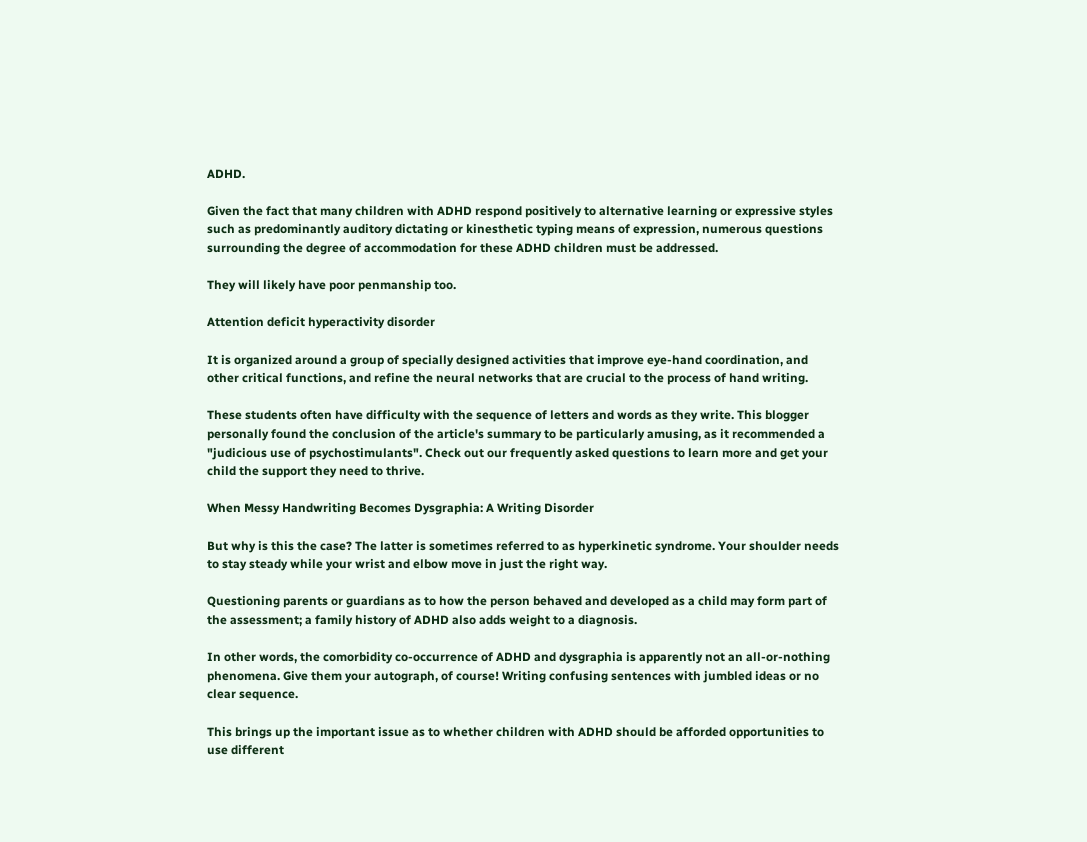ADHD.

Given the fact that many children with ADHD respond positively to alternative learning or expressive styles such as predominantly auditory dictating or kinesthetic typing means of expression, numerous questions surrounding the degree of accommodation for these ADHD children must be addressed.

They will likely have poor penmanship too.

Attention deficit hyperactivity disorder

It is organized around a group of specially designed activities that improve eye-hand coordination, and other critical functions, and refine the neural networks that are crucial to the process of hand writing.

These students often have difficulty with the sequence of letters and words as they write. This blogger personally found the conclusion of the article's summary to be particularly amusing, as it recommended a "judicious use of psychostimulants". Check out our frequently asked questions to learn more and get your child the support they need to thrive.

When Messy Handwriting Becomes Dysgraphia: A Writing Disorder

But why is this the case? The latter is sometimes referred to as hyperkinetic syndrome. Your shoulder needs to stay steady while your wrist and elbow move in just the right way.

Questioning parents or guardians as to how the person behaved and developed as a child may form part of the assessment; a family history of ADHD also adds weight to a diagnosis.

In other words, the comorbidity co-occurrence of ADHD and dysgraphia is apparently not an all-or-nothing phenomena. Give them your autograph, of course! Writing confusing sentences with jumbled ideas or no clear sequence.

This brings up the important issue as to whether children with ADHD should be afforded opportunities to use different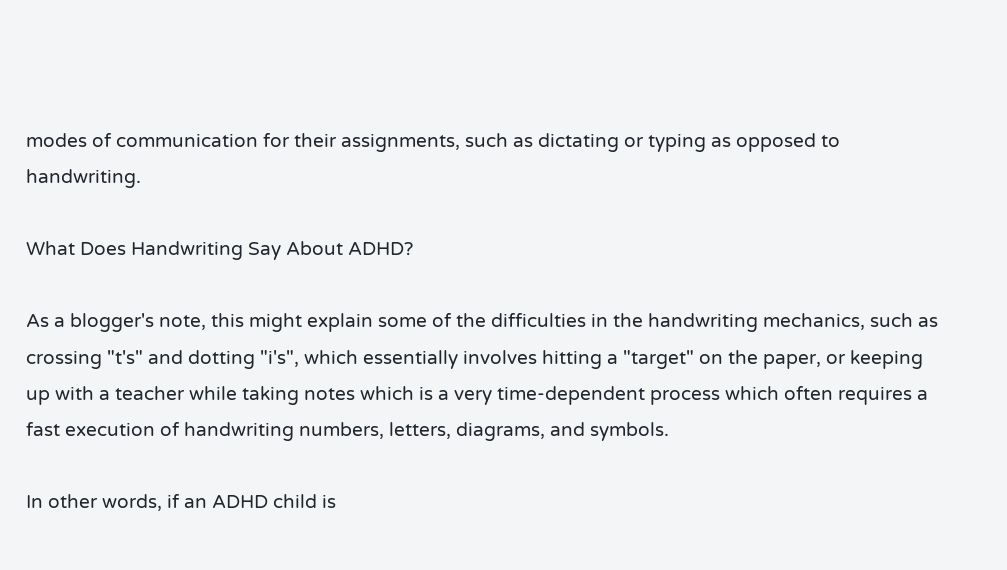modes of communication for their assignments, such as dictating or typing as opposed to handwriting.

What Does Handwriting Say About ADHD?

As a blogger's note, this might explain some of the difficulties in the handwriting mechanics, such as crossing "t's" and dotting "i's", which essentially involves hitting a "target" on the paper, or keeping up with a teacher while taking notes which is a very time-dependent process which often requires a fast execution of handwriting numbers, letters, diagrams, and symbols.

In other words, if an ADHD child is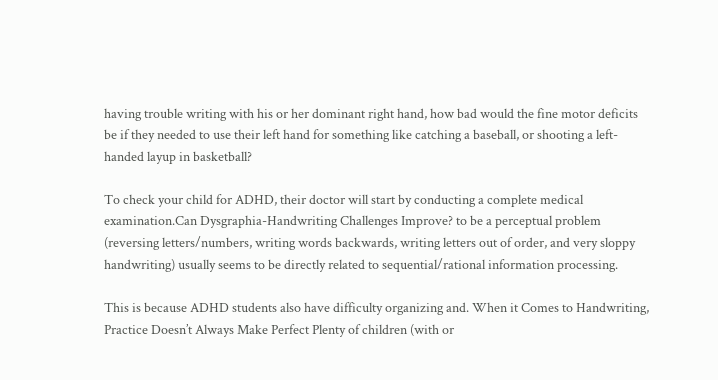having trouble writing with his or her dominant right hand, how bad would the fine motor deficits be if they needed to use their left hand for something like catching a baseball, or shooting a left-handed layup in basketball?

To check your child for ADHD, their doctor will start by conducting a complete medical examination.Can Dysgraphia-Handwriting Challenges Improve? to be a perceptual problem (reversing letters/numbers, writing words backwards, writing letters out of order, and very sloppy handwriting) usually seems to be directly related to sequential/rational information processing.

This is because ADHD students also have difficulty organizing and. When it Comes to Handwriting, Practice Doesn’t Always Make Perfect Plenty of children (with or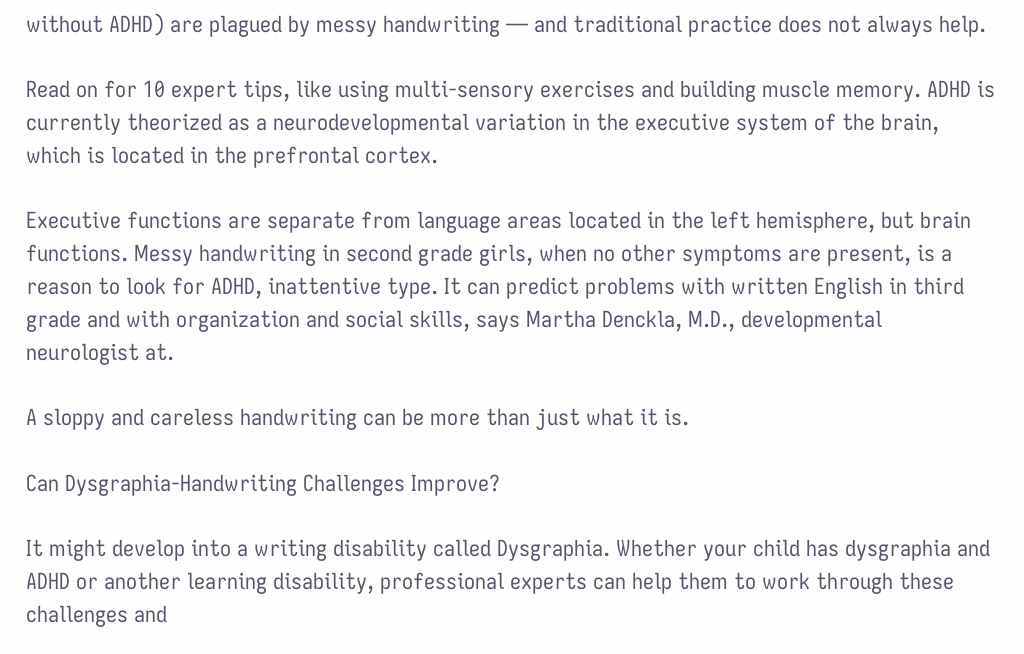without ADHD) are plagued by messy handwriting — and traditional practice does not always help.

Read on for 10 expert tips, like using multi-sensory exercises and building muscle memory. ADHD is currently theorized as a neurodevelopmental variation in the executive system of the brain, which is located in the prefrontal cortex.

Executive functions are separate from language areas located in the left hemisphere, but brain functions. Messy handwriting in second grade girls, when no other symptoms are present, is a reason to look for ADHD, inattentive type. It can predict problems with written English in third grade and with organization and social skills, says Martha Denckla, M.D., developmental neurologist at.

A sloppy and careless handwriting can be more than just what it is.

Can Dysgraphia-Handwriting Challenges Improve?

It might develop into a writing disability called Dysgraphia. Whether your child has dysgraphia and ADHD or another learning disability, professional experts can help them to work through these challenges and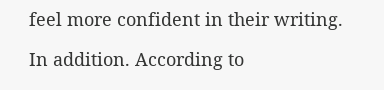feel more confident in their writing.

In addition. According to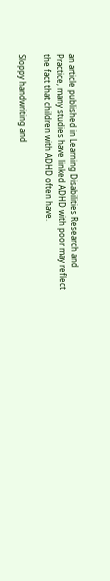an article published in Learning Disabilities Research and Practice, many studies have linked ADHD with poor may reflect the fact that children with ADHD often have.

Sloppy handwriting and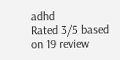adhd
Rated 3/5 based on 19 review